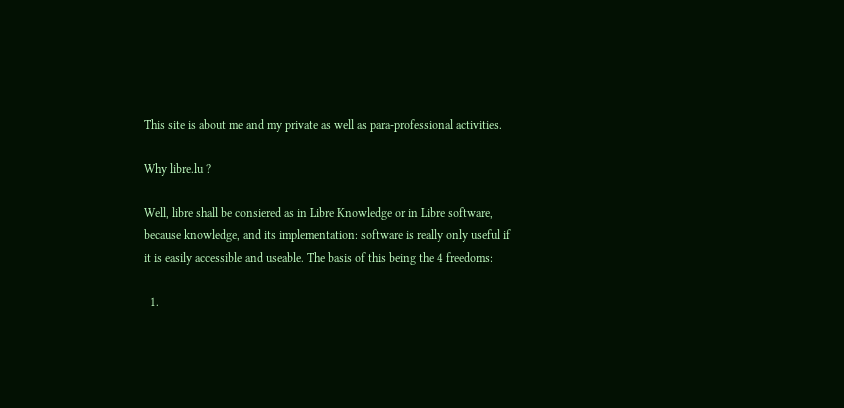This site is about me and my private as well as para-professional activities.

Why libre.lu ?

Well, libre shall be consiered as in Libre Knowledge or in Libre software, because knowledge, and its implementation: software is really only useful if it is easily accessible and useable. The basis of this being the 4 freedoms:

  1.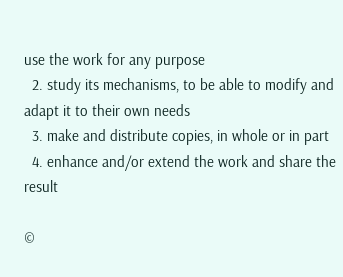use the work for any purpose
  2. study its mechanisms, to be able to modify and adapt it to their own needs
  3. make and distribute copies, in whole or in part
  4. enhance and/or extend the work and share the result

©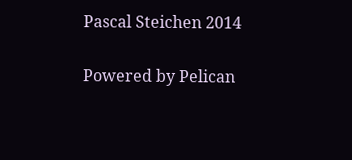Pascal Steichen 2014

Powered by Pelican